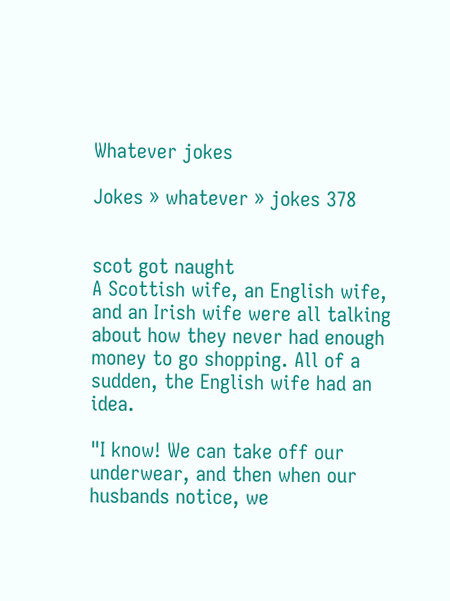Whatever jokes

Jokes » whatever » jokes 378


scot got naught
A Scottish wife, an English wife, and an Irish wife were all talking about how they never had enough money to go shopping. All of a sudden, the English wife had an idea.

"I know! We can take off our underwear, and then when our husbands notice, we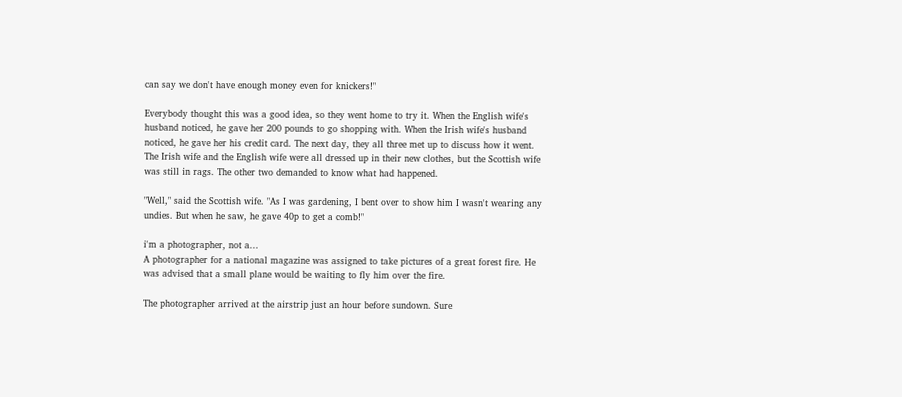can say we don't have enough money even for knickers!"

Everybody thought this was a good idea, so they went home to try it. When the English wife's husband noticed, he gave her 200 pounds to go shopping with. When the Irish wife's husband noticed, he gave her his credit card. The next day, they all three met up to discuss how it went. The Irish wife and the English wife were all dressed up in their new clothes, but the Scottish wife was still in rags. The other two demanded to know what had happened.

"Well," said the Scottish wife. "As I was gardening, I bent over to show him I wasn't wearing any undies. But when he saw, he gave 40p to get a comb!"

i'm a photographer, not a...
A photographer for a national magazine was assigned to take pictures of a great forest fire. He was advised that a small plane would be waiting to fly him over the fire.

The photographer arrived at the airstrip just an hour before sundown. Sure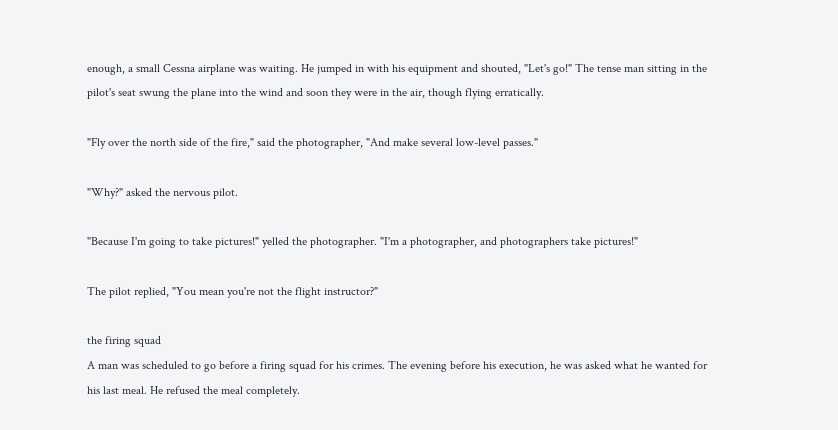enough, a small Cessna airplane was waiting. He jumped in with his equipment and shouted, "Let's go!" The tense man sitting in the pilot's seat swung the plane into the wind and soon they were in the air, though flying erratically.

"Fly over the north side of the fire," said the photographer, "And make several low-level passes."

"Why?" asked the nervous pilot.

"Because I'm going to take pictures!" yelled the photographer. "I'm a photographer, and photographers take pictures!"

The pilot replied, "You mean you're not the flight instructor?"

the firing squad
A man was scheduled to go before a firing squad for his crimes. The evening before his execution, he was asked what he wanted for his last meal. He refused the meal completely.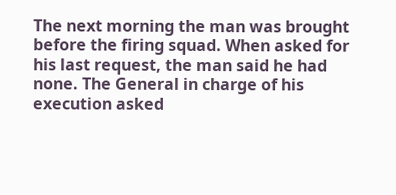The next morning the man was brought before the firing squad. When asked for his last request, the man said he had none. The General in charge of his execution asked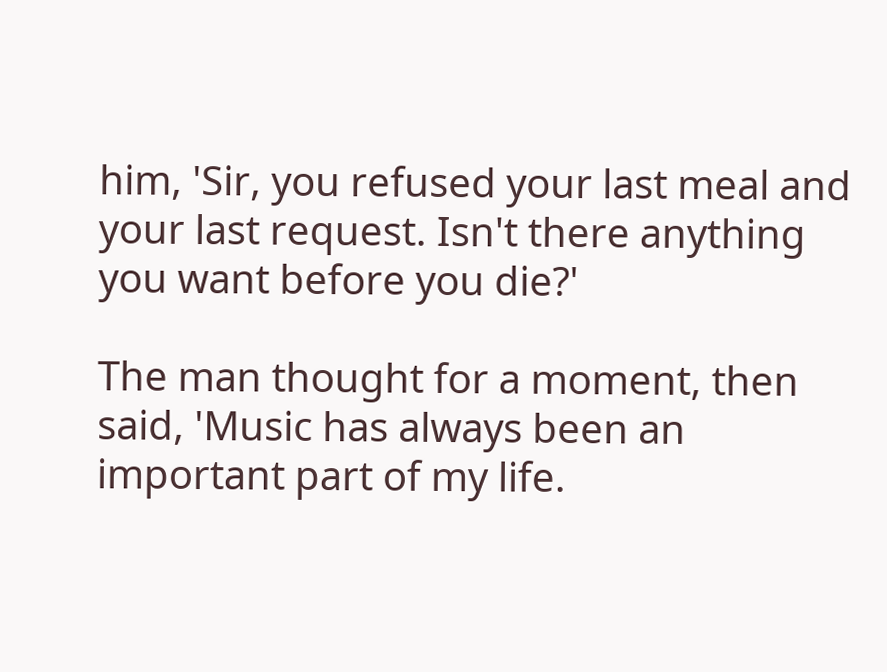him, 'Sir, you refused your last meal and your last request. Isn't there anything you want before you die?'

The man thought for a moment, then said, 'Music has always been an important part of my life.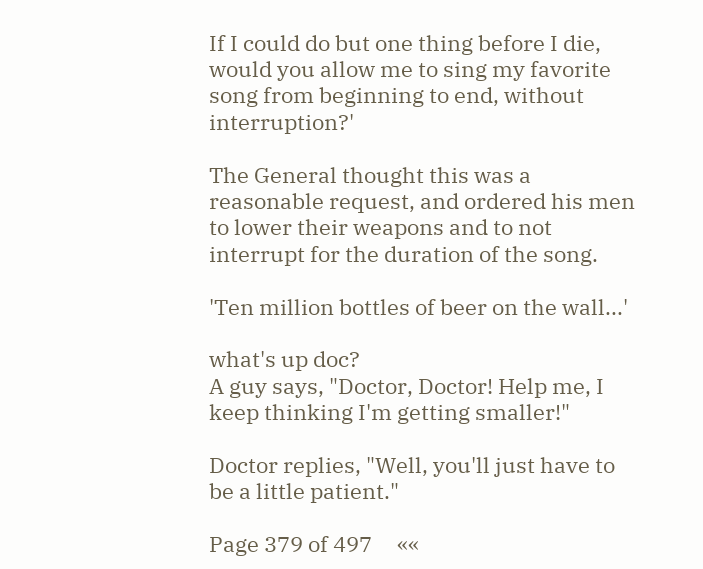If I could do but one thing before I die, would you allow me to sing my favorite song from beginning to end, without interruption?'

The General thought this was a reasonable request, and ordered his men to lower their weapons and to not interrupt for the duration of the song.

'Ten million bottles of beer on the wall...'

what's up doc?
A guy says, "Doctor, Doctor! Help me, I keep thinking I'm getting smaller!"

Doctor replies, "Well, you'll just have to be a little patient."

Page 379 of 497     ««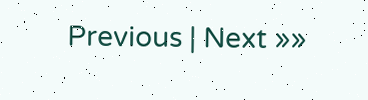Previous | Next »»